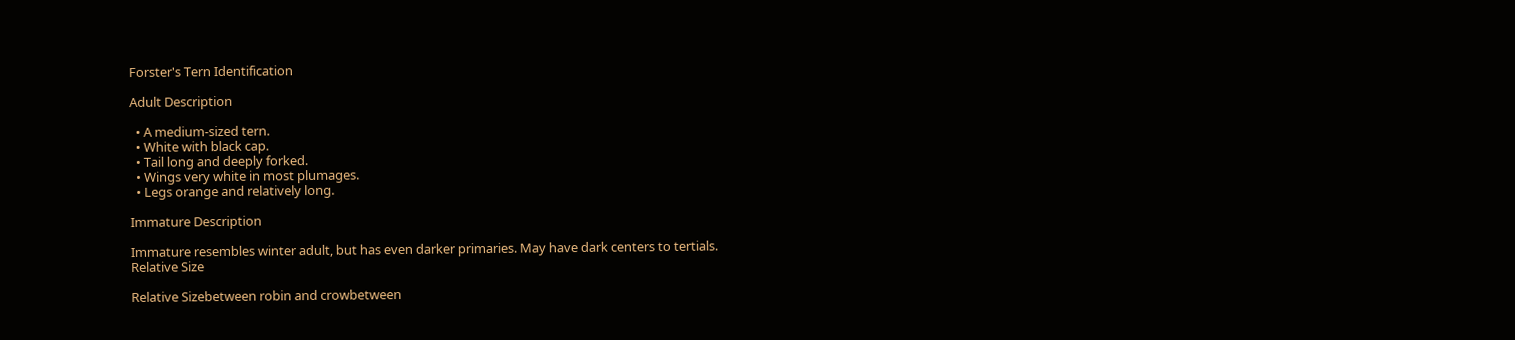Forster's Tern Identification

Adult Description

  • A medium-sized tern.
  • White with black cap.
  • Tail long and deeply forked.
  • Wings very white in most plumages.
  • Legs orange and relatively long.

Immature Description

Immature resembles winter adult, but has even darker primaries. May have dark centers to tertials.
Relative Size

Relative Sizebetween robin and crowbetween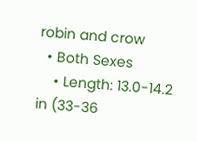robin and crow
  • Both Sexes
    • Length: 13.0-14.2 in (33-36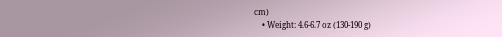cm)
    • Weight: 4.6-6.7 oz (130-190 g)